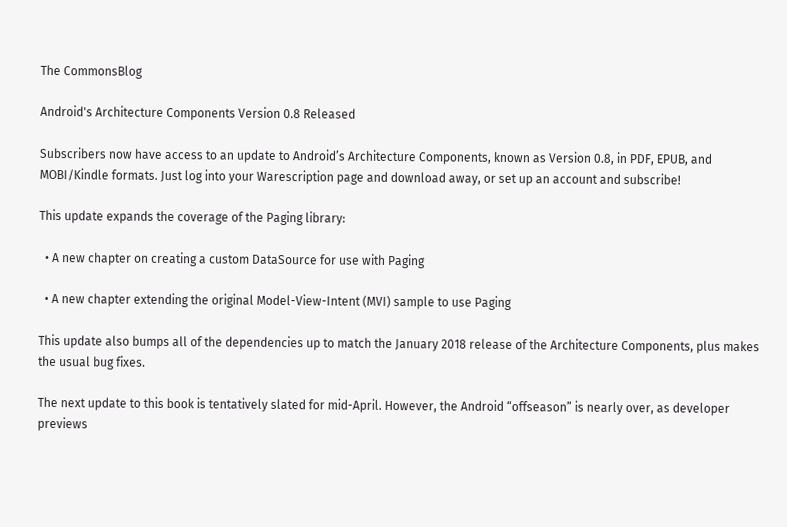The CommonsBlog

Android's Architecture Components Version 0.8 Released

Subscribers now have access to an update to Android’s Architecture Components, known as Version 0.8, in PDF, EPUB, and MOBI/Kindle formats. Just log into your Warescription page and download away, or set up an account and subscribe!

This update expands the coverage of the Paging library:

  • A new chapter on creating a custom DataSource for use with Paging

  • A new chapter extending the original Model-View-Intent (MVI) sample to use Paging

This update also bumps all of the dependencies up to match the January 2018 release of the Architecture Components, plus makes the usual bug fixes.

The next update to this book is tentatively slated for mid-April. However, the Android “offseason” is nearly over, as developer previews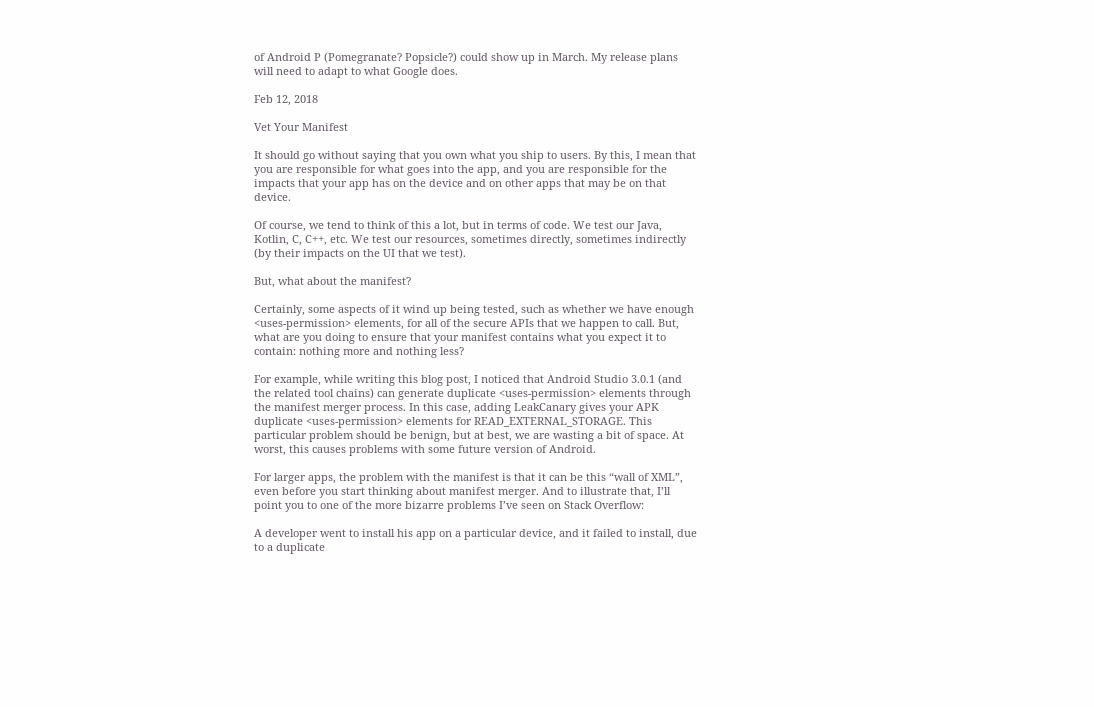of Android P (Pomegranate? Popsicle?) could show up in March. My release plans will need to adapt to what Google does.

Feb 12, 2018

Vet Your Manifest

It should go without saying that you own what you ship to users. By this, I mean that you are responsible for what goes into the app, and you are responsible for the impacts that your app has on the device and on other apps that may be on that device.

Of course, we tend to think of this a lot, but in terms of code. We test our Java, Kotlin, C, C++, etc. We test our resources, sometimes directly, sometimes indirectly (by their impacts on the UI that we test).

But, what about the manifest?

Certainly, some aspects of it wind up being tested, such as whether we have enough <uses-permission> elements, for all of the secure APIs that we happen to call. But, what are you doing to ensure that your manifest contains what you expect it to contain: nothing more and nothing less?

For example, while writing this blog post, I noticed that Android Studio 3.0.1 (and the related tool chains) can generate duplicate <uses-permission> elements through the manifest merger process. In this case, adding LeakCanary gives your APK duplicate <uses-permission> elements for READ_EXTERNAL_STORAGE. This particular problem should be benign, but at best, we are wasting a bit of space. At worst, this causes problems with some future version of Android.

For larger apps, the problem with the manifest is that it can be this “wall of XML”, even before you start thinking about manifest merger. And to illustrate that, I’ll point you to one of the more bizarre problems I’ve seen on Stack Overflow:

A developer went to install his app on a particular device, and it failed to install, due to a duplicate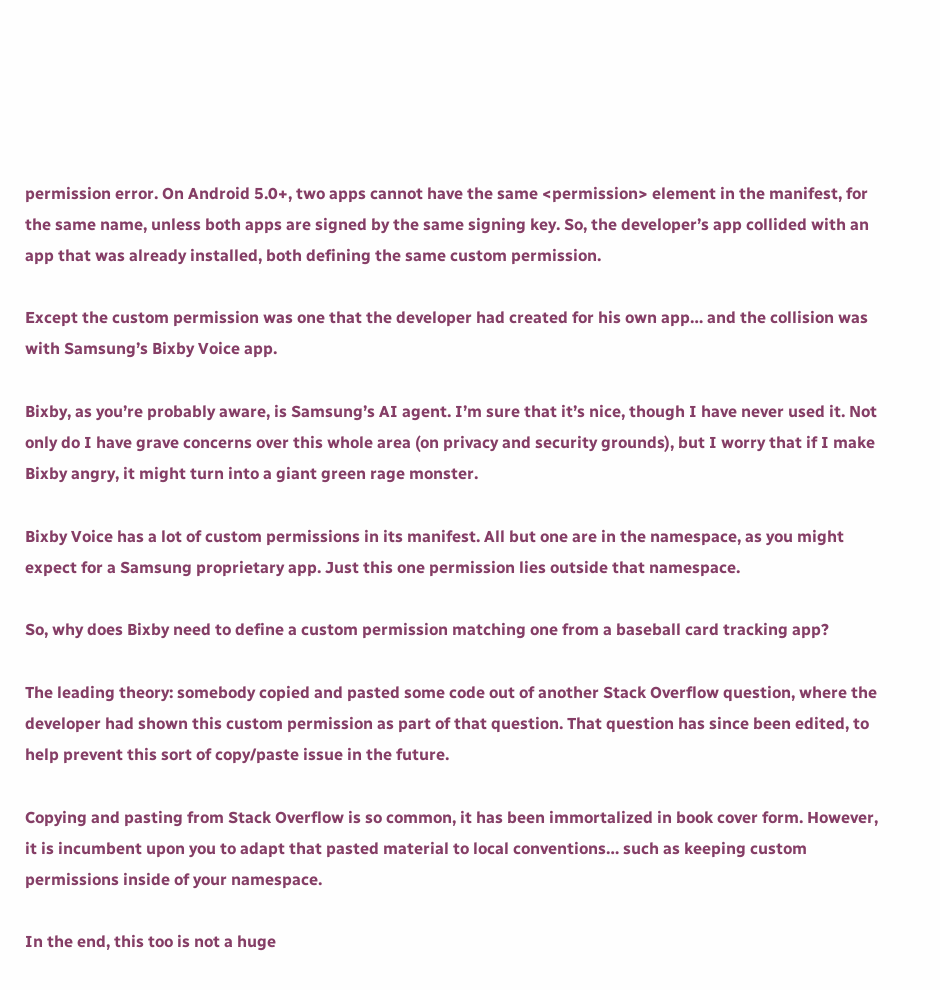permission error. On Android 5.0+, two apps cannot have the same <permission> element in the manifest, for the same name, unless both apps are signed by the same signing key. So, the developer’s app collided with an app that was already installed, both defining the same custom permission.

Except the custom permission was one that the developer had created for his own app… and the collision was with Samsung’s Bixby Voice app.

Bixby, as you’re probably aware, is Samsung’s AI agent. I’m sure that it’s nice, though I have never used it. Not only do I have grave concerns over this whole area (on privacy and security grounds), but I worry that if I make Bixby angry, it might turn into a giant green rage monster.

Bixby Voice has a lot of custom permissions in its manifest. All but one are in the namespace, as you might expect for a Samsung proprietary app. Just this one permission lies outside that namespace.

So, why does Bixby need to define a custom permission matching one from a baseball card tracking app?

The leading theory: somebody copied and pasted some code out of another Stack Overflow question, where the developer had shown this custom permission as part of that question. That question has since been edited, to help prevent this sort of copy/paste issue in the future.

Copying and pasting from Stack Overflow is so common, it has been immortalized in book cover form. However, it is incumbent upon you to adapt that pasted material to local conventions… such as keeping custom permissions inside of your namespace.

In the end, this too is not a huge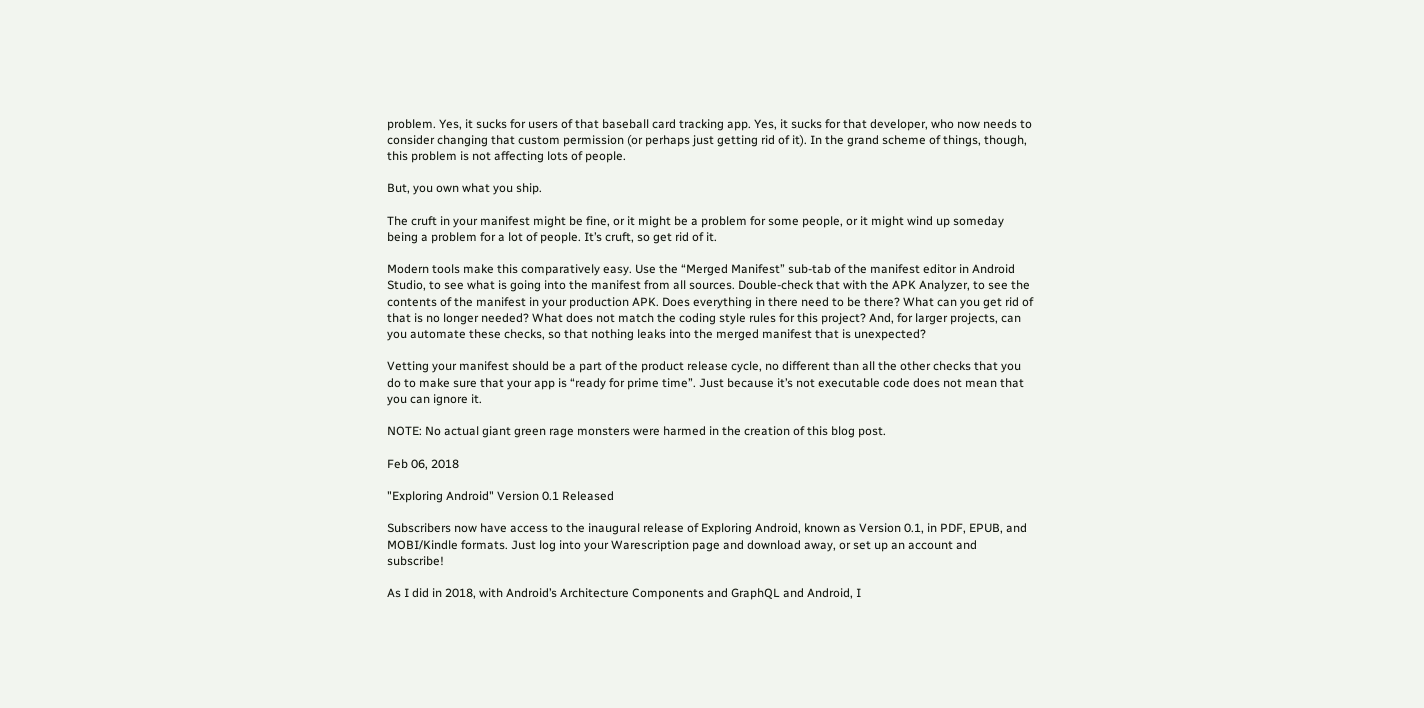problem. Yes, it sucks for users of that baseball card tracking app. Yes, it sucks for that developer, who now needs to consider changing that custom permission (or perhaps just getting rid of it). In the grand scheme of things, though, this problem is not affecting lots of people.

But, you own what you ship.

The cruft in your manifest might be fine, or it might be a problem for some people, or it might wind up someday being a problem for a lot of people. It’s cruft, so get rid of it.

Modern tools make this comparatively easy. Use the “Merged Manifest” sub-tab of the manifest editor in Android Studio, to see what is going into the manifest from all sources. Double-check that with the APK Analyzer, to see the contents of the manifest in your production APK. Does everything in there need to be there? What can you get rid of that is no longer needed? What does not match the coding style rules for this project? And, for larger projects, can you automate these checks, so that nothing leaks into the merged manifest that is unexpected?

Vetting your manifest should be a part of the product release cycle, no different than all the other checks that you do to make sure that your app is “ready for prime time”. Just because it’s not executable code does not mean that you can ignore it.

NOTE: No actual giant green rage monsters were harmed in the creation of this blog post.

Feb 06, 2018

"Exploring Android" Version 0.1 Released

Subscribers now have access to the inaugural release of Exploring Android, known as Version 0.1, in PDF, EPUB, and MOBI/Kindle formats. Just log into your Warescription page and download away, or set up an account and subscribe!

As I did in 2018, with Android’s Architecture Components and GraphQL and Android, I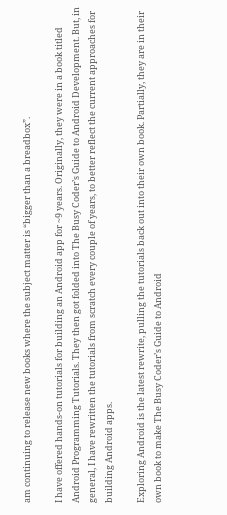am continuing to release new books where the subject matter is “bigger than a breadbox”.

I have offered hands-on tutorials for building an Android app for ~9 years. Originally, they were in a book titled Android Programming Tutorials. They then got folded into The Busy Coder’s Guide to Android Development. But, in general, I have rewritten the tutorials from scratch every couple of years, to better reflect the current approaches for building Android apps.

Exploring Android is the latest rewrite, pulling the tutorials back out into their own book. Partially, they are in their own book to make The Busy Coder’s Guide to Android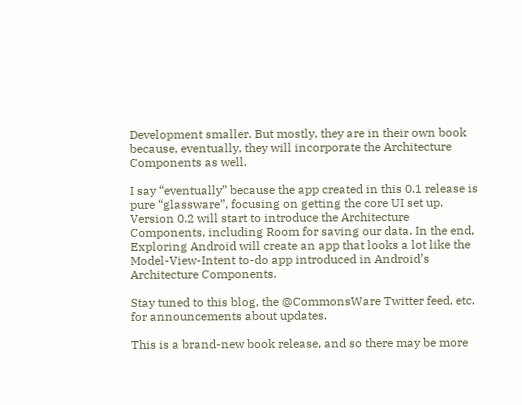Development smaller. But mostly, they are in their own book because, eventually, they will incorporate the Architecture Components as well.

I say “eventually” because the app created in this 0.1 release is pure “glassware”, focusing on getting the core UI set up. Version 0.2 will start to introduce the Architecture Components, including Room for saving our data. In the end, Exploring Android will create an app that looks a lot like the Model-View-Intent to-do app introduced in Android’s Architecture Components.

Stay tuned to this blog, the @CommonsWare Twitter feed, etc. for announcements about updates.

This is a brand-new book release, and so there may be more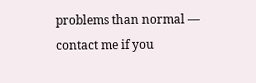problems than normal — contact me if you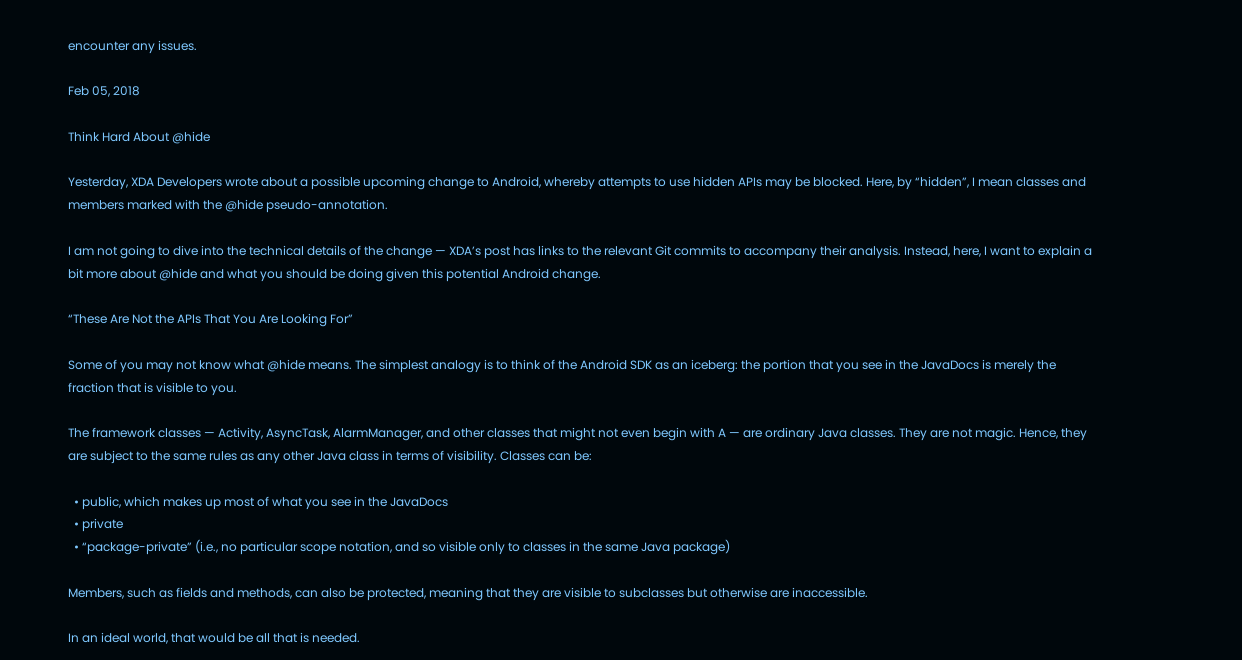encounter any issues.

Feb 05, 2018

Think Hard About @hide

Yesterday, XDA Developers wrote about a possible upcoming change to Android, whereby attempts to use hidden APIs may be blocked. Here, by “hidden”, I mean classes and members marked with the @hide pseudo-annotation.

I am not going to dive into the technical details of the change — XDA’s post has links to the relevant Git commits to accompany their analysis. Instead, here, I want to explain a bit more about @hide and what you should be doing given this potential Android change.

“These Are Not the APIs That You Are Looking For”

Some of you may not know what @hide means. The simplest analogy is to think of the Android SDK as an iceberg: the portion that you see in the JavaDocs is merely the fraction that is visible to you.

The framework classes — Activity, AsyncTask, AlarmManager, and other classes that might not even begin with A — are ordinary Java classes. They are not magic. Hence, they are subject to the same rules as any other Java class in terms of visibility. Classes can be:

  • public, which makes up most of what you see in the JavaDocs
  • private
  • “package-private” (i.e., no particular scope notation, and so visible only to classes in the same Java package)

Members, such as fields and methods, can also be protected, meaning that they are visible to subclasses but otherwise are inaccessible.

In an ideal world, that would be all that is needed.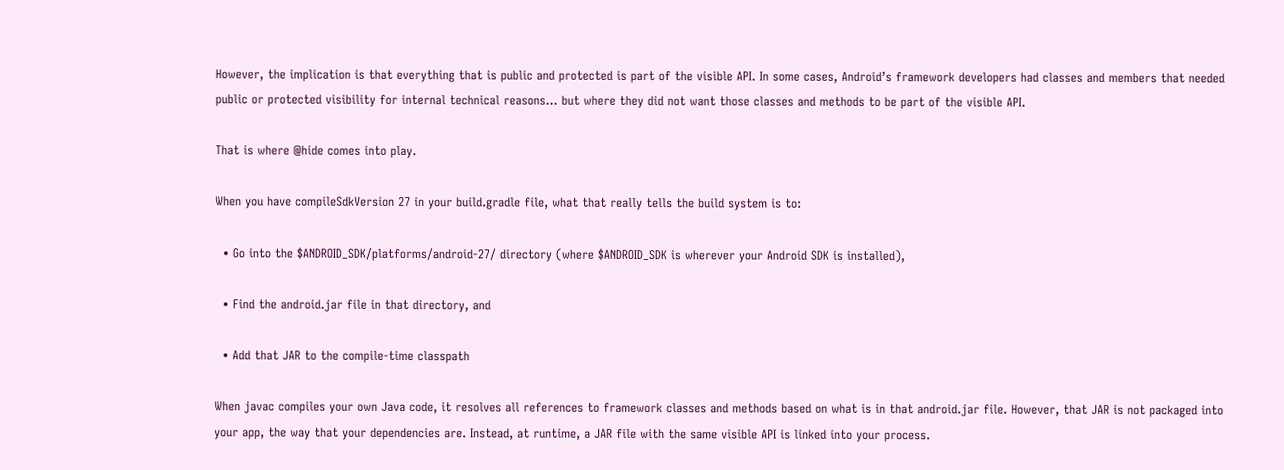However, the implication is that everything that is public and protected is part of the visible API. In some cases, Android’s framework developers had classes and members that needed public or protected visibility for internal technical reasons… but where they did not want those classes and methods to be part of the visible API.

That is where @hide comes into play.

When you have compileSdkVersion 27 in your build.gradle file, what that really tells the build system is to:

  • Go into the $ANDROID_SDK/platforms/android-27/ directory (where $ANDROID_SDK is wherever your Android SDK is installed),

  • Find the android.jar file in that directory, and

  • Add that JAR to the compile-time classpath

When javac compiles your own Java code, it resolves all references to framework classes and methods based on what is in that android.jar file. However, that JAR is not packaged into your app, the way that your dependencies are. Instead, at runtime, a JAR file with the same visible API is linked into your process.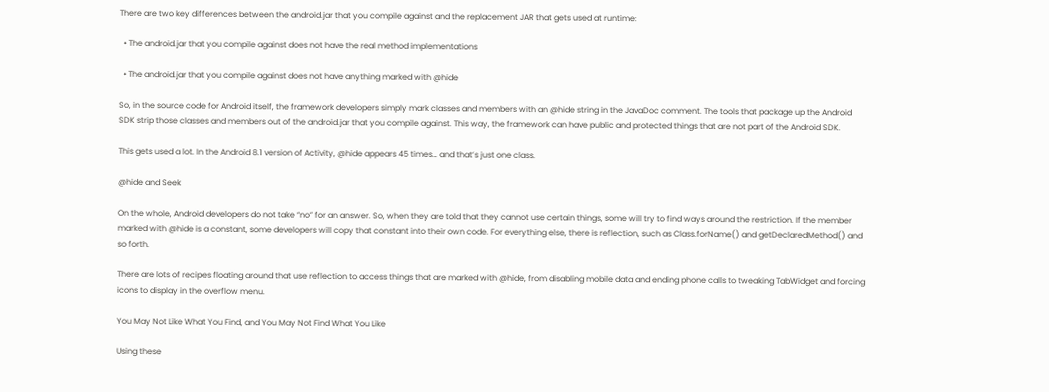There are two key differences between the android.jar that you compile against and the replacement JAR that gets used at runtime:

  • The android.jar that you compile against does not have the real method implementations

  • The android.jar that you compile against does not have anything marked with @hide

So, in the source code for Android itself, the framework developers simply mark classes and members with an @hide string in the JavaDoc comment. The tools that package up the Android SDK strip those classes and members out of the android.jar that you compile against. This way, the framework can have public and protected things that are not part of the Android SDK.

This gets used a lot. In the Android 8.1 version of Activity, @hide appears 45 times… and that’s just one class.

@hide and Seek

On the whole, Android developers do not take “no” for an answer. So, when they are told that they cannot use certain things, some will try to find ways around the restriction. If the member marked with @hide is a constant, some developers will copy that constant into their own code. For everything else, there is reflection, such as Class.forName() and getDeclaredMethod() and so forth.

There are lots of recipes floating around that use reflection to access things that are marked with @hide, from disabling mobile data and ending phone calls to tweaking TabWidget and forcing icons to display in the overflow menu.

You May Not Like What You Find, and You May Not Find What You Like

Using these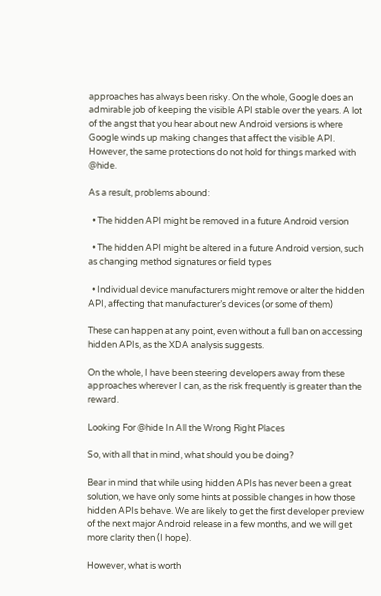approaches has always been risky. On the whole, Google does an admirable job of keeping the visible API stable over the years. A lot of the angst that you hear about new Android versions is where Google winds up making changes that affect the visible API. However, the same protections do not hold for things marked with @hide.

As a result, problems abound:

  • The hidden API might be removed in a future Android version

  • The hidden API might be altered in a future Android version, such as changing method signatures or field types

  • Individual device manufacturers might remove or alter the hidden API, affecting that manufacturer’s devices (or some of them)

These can happen at any point, even without a full ban on accessing hidden APIs, as the XDA analysis suggests.

On the whole, I have been steering developers away from these approaches wherever I can, as the risk frequently is greater than the reward.

Looking For @hide In All the Wrong Right Places

So, with all that in mind, what should you be doing?

Bear in mind that while using hidden APIs has never been a great solution, we have only some hints at possible changes in how those hidden APIs behave. We are likely to get the first developer preview of the next major Android release in a few months, and we will get more clarity then (I hope).

However, what is worth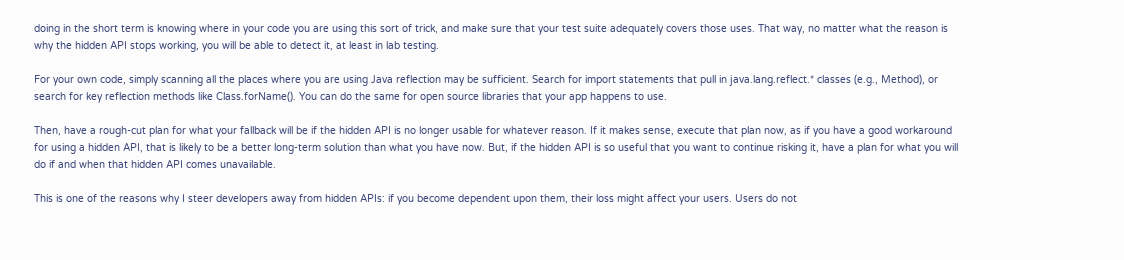doing in the short term is knowing where in your code you are using this sort of trick, and make sure that your test suite adequately covers those uses. That way, no matter what the reason is why the hidden API stops working, you will be able to detect it, at least in lab testing.

For your own code, simply scanning all the places where you are using Java reflection may be sufficient. Search for import statements that pull in java.lang.reflect.* classes (e.g., Method), or search for key reflection methods like Class.forName(). You can do the same for open source libraries that your app happens to use.

Then, have a rough-cut plan for what your fallback will be if the hidden API is no longer usable for whatever reason. If it makes sense, execute that plan now, as if you have a good workaround for using a hidden API, that is likely to be a better long-term solution than what you have now. But, if the hidden API is so useful that you want to continue risking it, have a plan for what you will do if and when that hidden API comes unavailable.

This is one of the reasons why I steer developers away from hidden APIs: if you become dependent upon them, their loss might affect your users. Users do not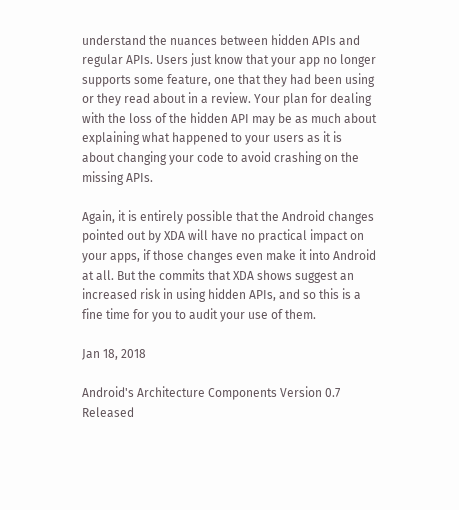understand the nuances between hidden APIs and regular APIs. Users just know that your app no longer supports some feature, one that they had been using or they read about in a review. Your plan for dealing with the loss of the hidden API may be as much about explaining what happened to your users as it is about changing your code to avoid crashing on the missing APIs.

Again, it is entirely possible that the Android changes pointed out by XDA will have no practical impact on your apps, if those changes even make it into Android at all. But the commits that XDA shows suggest an increased risk in using hidden APIs, and so this is a fine time for you to audit your use of them.

Jan 18, 2018

Android's Architecture Components Version 0.7 Released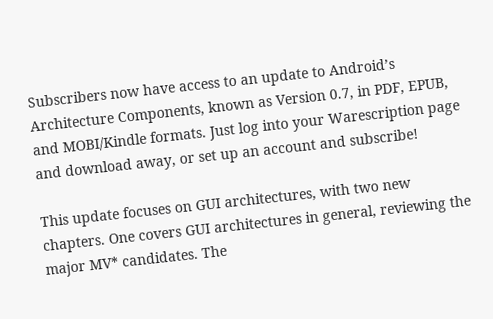Subscribers now have access to an update to Android’s Architecture Components, known as Version 0.7, in PDF, EPUB, and MOBI/Kindle formats. Just log into your Warescription page and download away, or set up an account and subscribe!

This update focuses on GUI architectures, with two new chapters. One covers GUI architectures in general, reviewing the major MV* candidates. The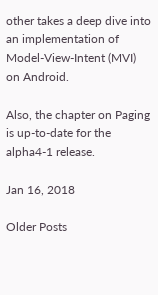other takes a deep dive into an implementation of Model-View-Intent (MVI) on Android.

Also, the chapter on Paging is up-to-date for the alpha4-1 release.

Jan 16, 2018

Older Posts